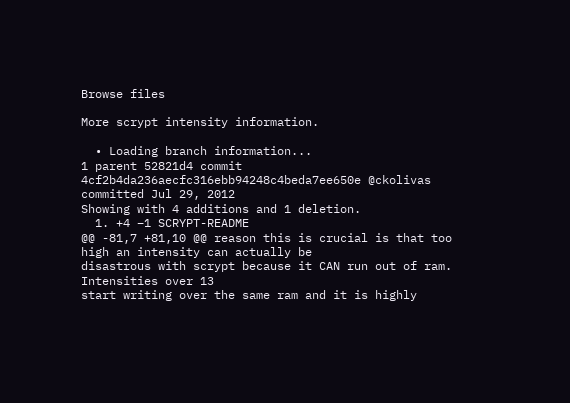Browse files

More scrypt intensity information.

  • Loading branch information...
1 parent 52821d4 commit 4cf2b4da236aecfc316ebb94248c4beda7ee650e @ckolivas committed Jul 29, 2012
Showing with 4 additions and 1 deletion.
  1. +4 −1 SCRYPT-README
@@ -81,7 +81,10 @@ reason this is crucial is that too high an intensity can actually be
disastrous with scrypt because it CAN run out of ram. Intensities over 13
start writing over the same ram and it is highly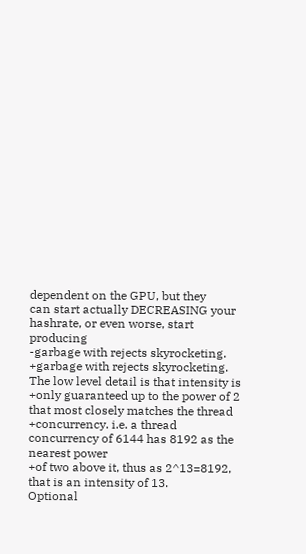dependent on the GPU, but they
can start actually DECREASING your hashrate, or even worse, start producing
-garbage with rejects skyrocketing.
+garbage with rejects skyrocketing. The low level detail is that intensity is
+only guaranteed up to the power of 2 that most closely matches the thread
+concurrency. i.e. a thread concurrency of 6144 has 8192 as the nearest power
+of two above it, thus as 2^13=8192, that is an intensity of 13.
Optional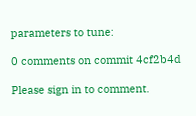parameters to tune:

0 comments on commit 4cf2b4d

Please sign in to comment.